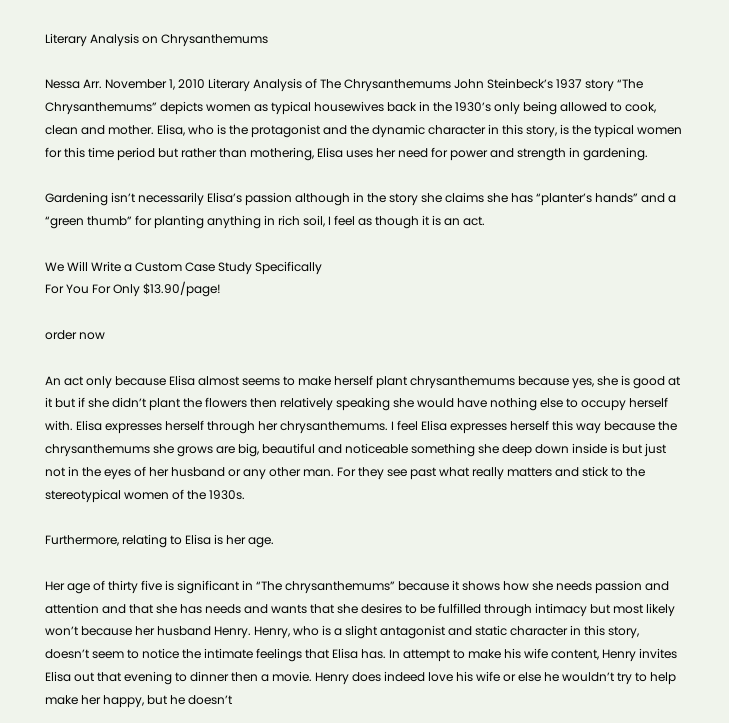Literary Analysis on Chrysanthemums

Nessa Arr. November 1, 2010 Literary Analysis of The Chrysanthemums John Steinbeck’s 1937 story “The Chrysanthemums” depicts women as typical housewives back in the 1930’s only being allowed to cook, clean and mother. Elisa, who is the protagonist and the dynamic character in this story, is the typical women for this time period but rather than mothering, Elisa uses her need for power and strength in gardening.

Gardening isn’t necessarily Elisa’s passion although in the story she claims she has “planter’s hands” and a “green thumb” for planting anything in rich soil, I feel as though it is an act.

We Will Write a Custom Case Study Specifically
For You For Only $13.90/page!

order now

An act only because Elisa almost seems to make herself plant chrysanthemums because yes, she is good at it but if she didn’t plant the flowers then relatively speaking she would have nothing else to occupy herself with. Elisa expresses herself through her chrysanthemums. I feel Elisa expresses herself this way because the chrysanthemums she grows are big, beautiful and noticeable something she deep down inside is but just not in the eyes of her husband or any other man. For they see past what really matters and stick to the stereotypical women of the 1930s.

Furthermore, relating to Elisa is her age.

Her age of thirty five is significant in “The chrysanthemums” because it shows how she needs passion and attention and that she has needs and wants that she desires to be fulfilled through intimacy but most likely won’t because her husband Henry. Henry, who is a slight antagonist and static character in this story, doesn’t seem to notice the intimate feelings that Elisa has. In attempt to make his wife content, Henry invites Elisa out that evening to dinner then a movie. Henry does indeed love his wife or else he wouldn’t try to help make her happy, but he doesn’t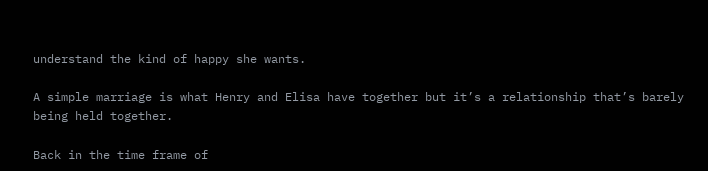understand the kind of happy she wants.

A simple marriage is what Henry and Elisa have together but it’s a relationship that’s barely being held together.

Back in the time frame of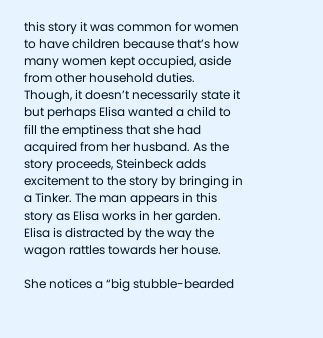this story it was common for women to have children because that’s how many women kept occupied, aside from other household duties. Though, it doesn’t necessarily state it but perhaps Elisa wanted a child to fill the emptiness that she had acquired from her husband. As the story proceeds, Steinbeck adds excitement to the story by bringing in a Tinker. The man appears in this story as Elisa works in her garden. Elisa is distracted by the way the wagon rattles towards her house.

She notices a “big stubble-bearded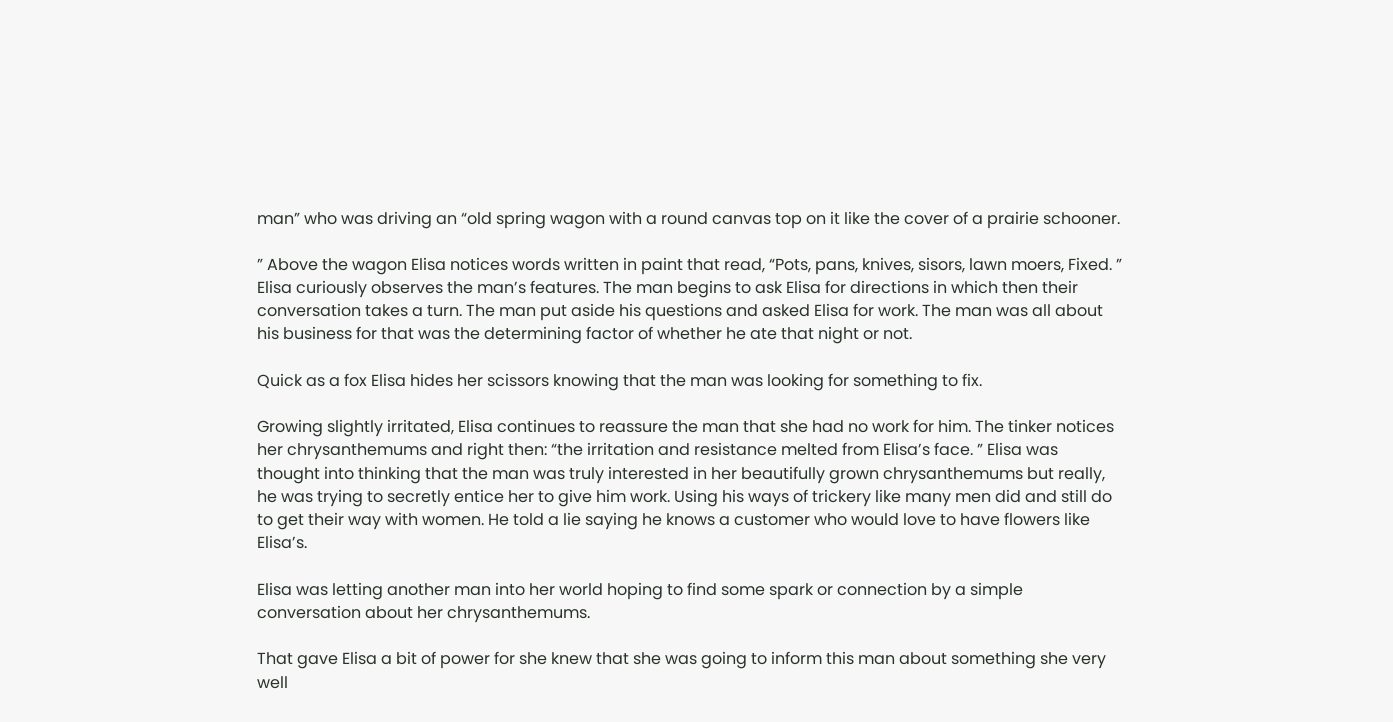man” who was driving an “old spring wagon with a round canvas top on it like the cover of a prairie schooner.

” Above the wagon Elisa notices words written in paint that read, “Pots, pans, knives, sisors, lawn moers, Fixed. ” Elisa curiously observes the man’s features. The man begins to ask Elisa for directions in which then their conversation takes a turn. The man put aside his questions and asked Elisa for work. The man was all about his business for that was the determining factor of whether he ate that night or not.

Quick as a fox Elisa hides her scissors knowing that the man was looking for something to fix.

Growing slightly irritated, Elisa continues to reassure the man that she had no work for him. The tinker notices her chrysanthemums and right then: “the irritation and resistance melted from Elisa’s face. ” Elisa was thought into thinking that the man was truly interested in her beautifully grown chrysanthemums but really, he was trying to secretly entice her to give him work. Using his ways of trickery like many men did and still do to get their way with women. He told a lie saying he knows a customer who would love to have flowers like Elisa’s.

Elisa was letting another man into her world hoping to find some spark or connection by a simple conversation about her chrysanthemums.

That gave Elisa a bit of power for she knew that she was going to inform this man about something she very well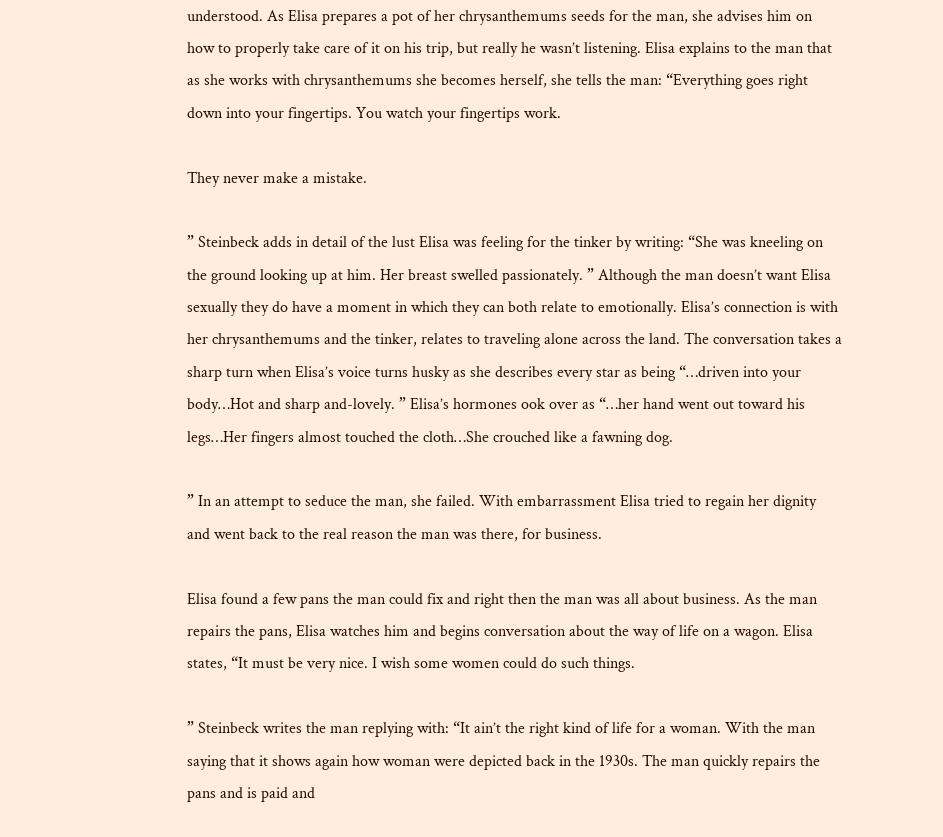understood. As Elisa prepares a pot of her chrysanthemums seeds for the man, she advises him on how to properly take care of it on his trip, but really he wasn’t listening. Elisa explains to the man that as she works with chrysanthemums she becomes herself, she tells the man: “Everything goes right down into your fingertips. You watch your fingertips work.

They never make a mistake.

” Steinbeck adds in detail of the lust Elisa was feeling for the tinker by writing: “She was kneeling on the ground looking up at him. Her breast swelled passionately. ” Although the man doesn’t want Elisa sexually they do have a moment in which they can both relate to emotionally. Elisa’s connection is with her chrysanthemums and the tinker, relates to traveling alone across the land. The conversation takes a sharp turn when Elisa’s voice turns husky as she describes every star as being “…driven into your body…Hot and sharp and-lovely. ” Elisa’s hormones ook over as “…her hand went out toward his legs…Her fingers almost touched the cloth…She crouched like a fawning dog.

” In an attempt to seduce the man, she failed. With embarrassment Elisa tried to regain her dignity and went back to the real reason the man was there, for business.

Elisa found a few pans the man could fix and right then the man was all about business. As the man repairs the pans, Elisa watches him and begins conversation about the way of life on a wagon. Elisa states, “It must be very nice. I wish some women could do such things.

” Steinbeck writes the man replying with: “It ain’t the right kind of life for a woman. With the man saying that it shows again how woman were depicted back in the 1930s. The man quickly repairs the pans and is paid and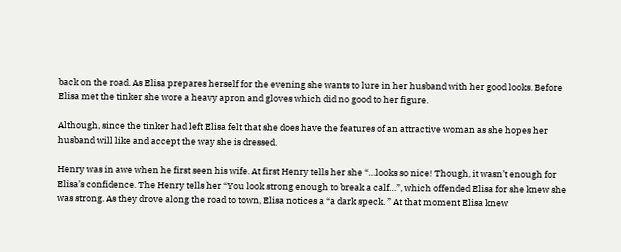back on the road. As Elisa prepares herself for the evening she wants to lure in her husband with her good looks. Before Elisa met the tinker she wore a heavy apron and gloves which did no good to her figure.

Although, since the tinker had left Elisa felt that she does have the features of an attractive woman as she hopes her husband will like and accept the way she is dressed.

Henry was in awe when he first seen his wife. At first Henry tells her she “…looks so nice! Though, it wasn’t enough for Elisa’s confidence. The Henry tells her “You look strong enough to break a calf…”, which offended Elisa for she knew she was strong. As they drove along the road to town, Elisa notices a “a dark speck. ” At that moment Elisa knew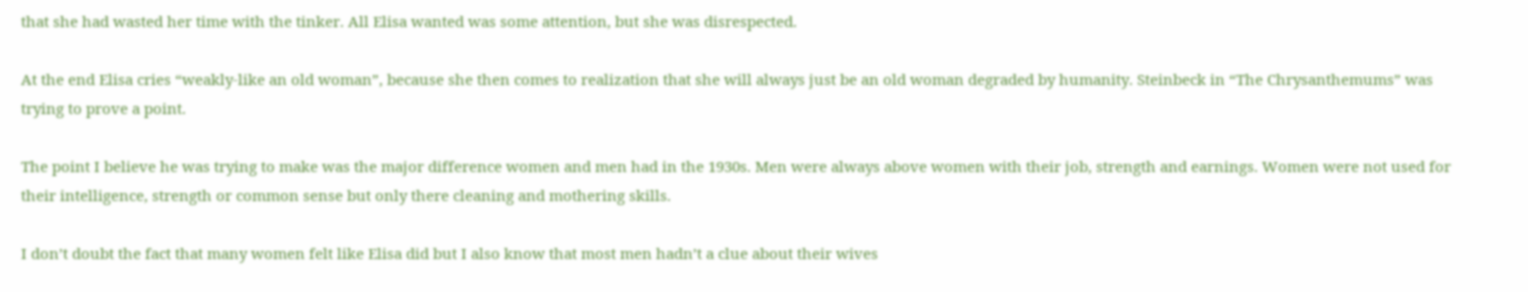that she had wasted her time with the tinker. All Elisa wanted was some attention, but she was disrespected.

At the end Elisa cries “weakly-like an old woman”, because she then comes to realization that she will always just be an old woman degraded by humanity. Steinbeck in “The Chrysanthemums” was trying to prove a point.

The point I believe he was trying to make was the major difference women and men had in the 1930s. Men were always above women with their job, strength and earnings. Women were not used for their intelligence, strength or common sense but only there cleaning and mothering skills.

I don’t doubt the fact that many women felt like Elisa did but I also know that most men hadn’t a clue about their wives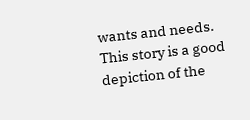wants and needs. This story is a good depiction of the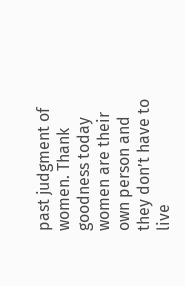past judgment of women. Thank goodness today women are their own person and they don’t have to live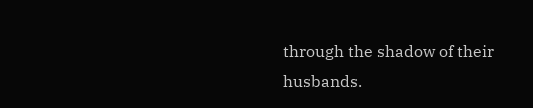through the shadow of their husbands.